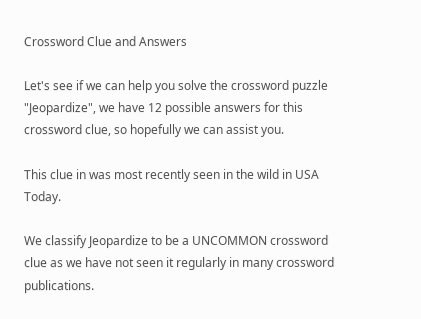Crossword Clue and Answers

Let's see if we can help you solve the crossword puzzle "Jeopardize", we have 12 possible answers for this crossword clue, so hopefully we can assist you.

This clue in was most recently seen in the wild in USA Today.

We classify Jeopardize to be a UNCOMMON crossword clue as we have not seen it regularly in many crossword publications.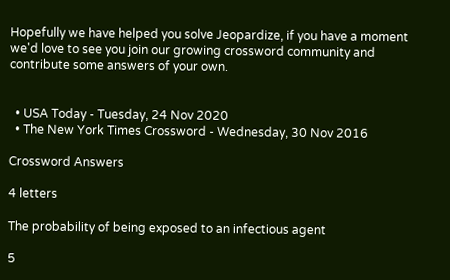Hopefully we have helped you solve Jeopardize, if you have a moment we'd love to see you join our growing crossword community and contribute some answers of your own.


  • USA Today - Tuesday, 24 Nov 2020
  • The New York Times Crossword - Wednesday, 30 Nov 2016

Crossword Answers

4 letters

The probability of being exposed to an infectious agent

5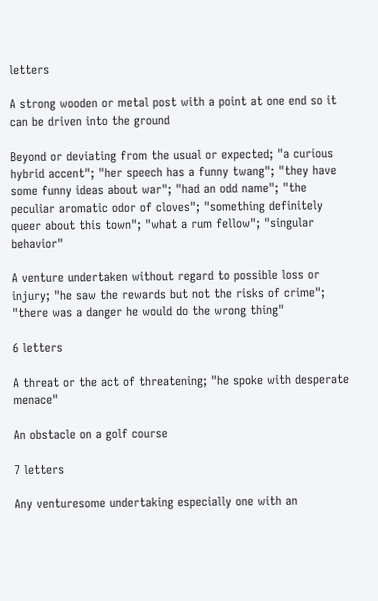letters

A strong wooden or metal post with a point at one end so it can be driven into the ground

Beyond or deviating from the usual or expected; "a curious hybrid accent"; "her speech has a funny twang"; "they have some funny ideas about war"; "had an odd name"; "the peculiar aromatic odor of cloves"; "something definitely queer about this town"; "what a rum fellow"; "singular behavior"

A venture undertaken without regard to possible loss or injury; "he saw the rewards but not the risks of crime"; "there was a danger he would do the wrong thing"

6 letters

A threat or the act of threatening; "he spoke with desperate menace"

An obstacle on a golf course

7 letters

Any venturesome undertaking especially one with an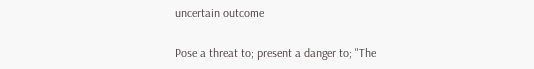uncertain outcome

Pose a threat to; present a danger to; "The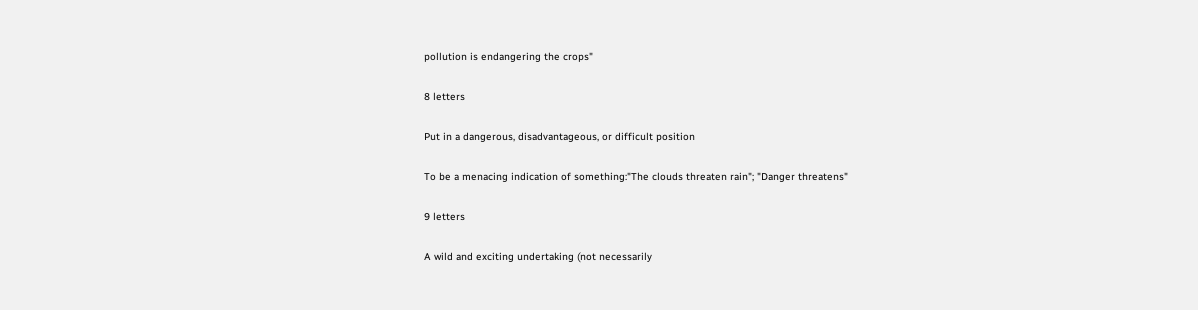pollution is endangering the crops"

8 letters

Put in a dangerous, disadvantageous, or difficult position

To be a menacing indication of something:"The clouds threaten rain"; "Danger threatens"

9 letters

A wild and exciting undertaking (not necessarily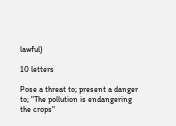lawful)

10 letters

Pose a threat to; present a danger to; "The pollution is endangering the crops"